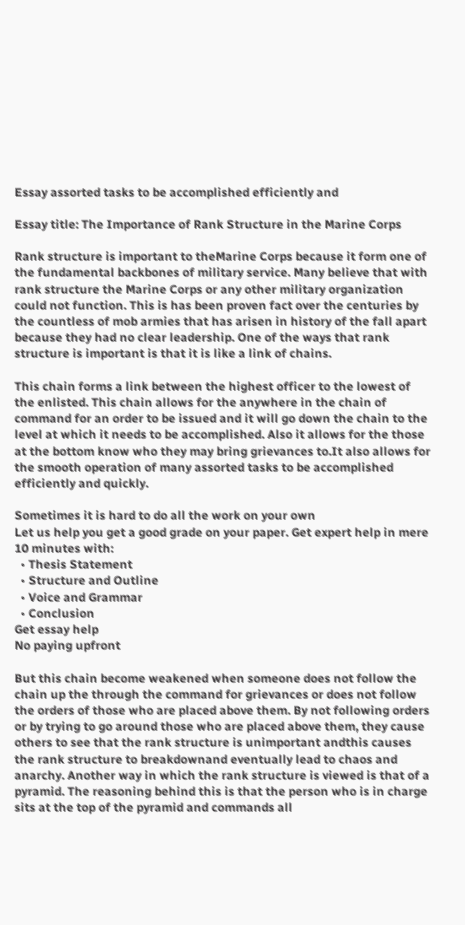Essay assorted tasks to be accomplished efficiently and

Essay title: The Importance of Rank Structure in the Marine Corps

Rank structure is important to theMarine Corps because it form one of the fundamental backbones of military service. Many believe that with rank structure the Marine Corps or any other military organization could not function. This is has been proven fact over the centuries by the countless of mob armies that has arisen in history of the fall apart because they had no clear leadership. One of the ways that rank structure is important is that it is like a link of chains.

This chain forms a link between the highest officer to the lowest of the enlisted. This chain allows for the anywhere in the chain of command for an order to be issued and it will go down the chain to the level at which it needs to be accomplished. Also it allows for the those at the bottom know who they may bring grievances to.It also allows for the smooth operation of many assorted tasks to be accomplished efficiently and quickly.

Sometimes it is hard to do all the work on your own
Let us help you get a good grade on your paper. Get expert help in mere 10 minutes with:
  • Thesis Statement
  • Structure and Outline
  • Voice and Grammar
  • Conclusion
Get essay help
No paying upfront

But this chain become weakened when someone does not follow the chain up the through the command for grievances or does not follow the orders of those who are placed above them. By not following orders or by trying to go around those who are placed above them, they cause others to see that the rank structure is unimportant andthis causes the rank structure to breakdownand eventually lead to chaos and anarchy. Another way in which the rank structure is viewed is that of a pyramid. The reasoning behind this is that the person who is in charge sits at the top of the pyramid and commands all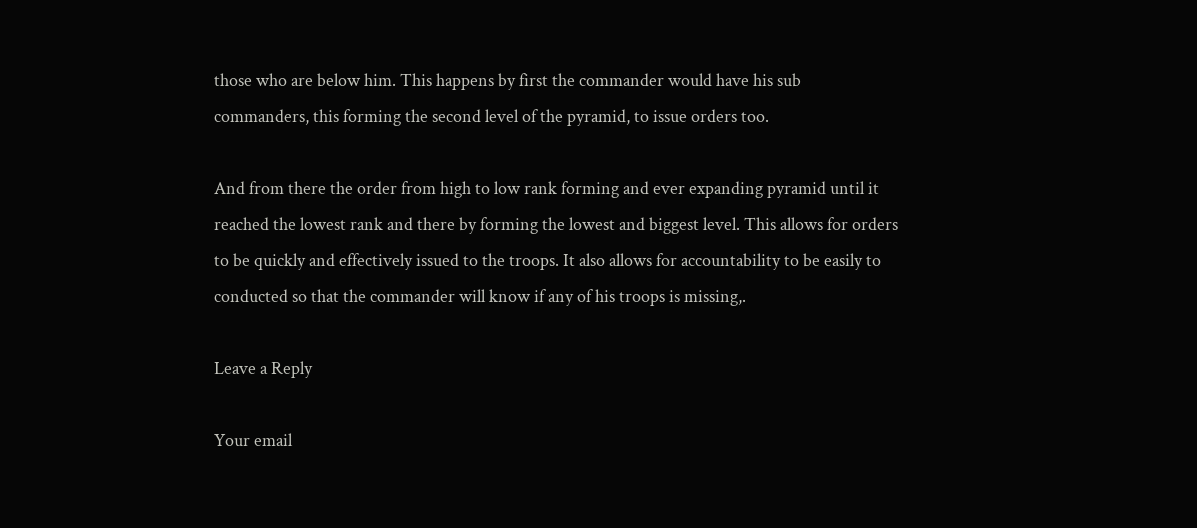those who are below him. This happens by first the commander would have his sub commanders, this forming the second level of the pyramid, to issue orders too.

And from there the order from high to low rank forming and ever expanding pyramid until it reached the lowest rank and there by forming the lowest and biggest level. This allows for orders to be quickly and effectively issued to the troops. It also allows for accountability to be easily to conducted so that the commander will know if any of his troops is missing,.

Leave a Reply

Your email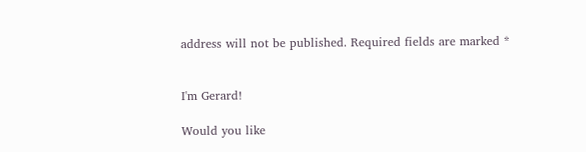address will not be published. Required fields are marked *


I'm Gerard!

Would you like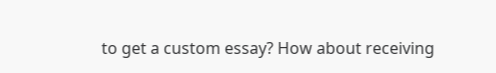to get a custom essay? How about receiving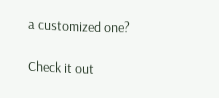a customized one?

Check it out